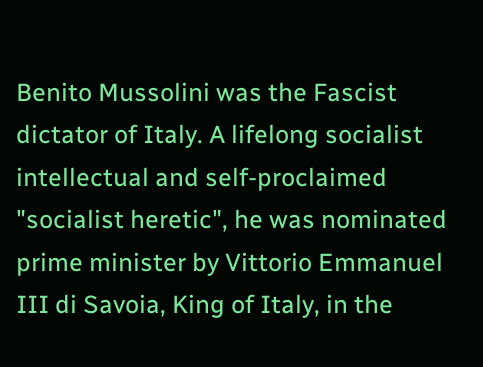Benito Mussolini was the Fascist dictator of Italy. A lifelong socialist intellectual and self-proclaimed "socialist heretic", he was nominated prime minister by Vittorio Emmanuel III di Savoia, King of Italy, in the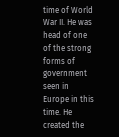time of World War II. He was head of one of the strong forms of government seen in Europe in this time. He created the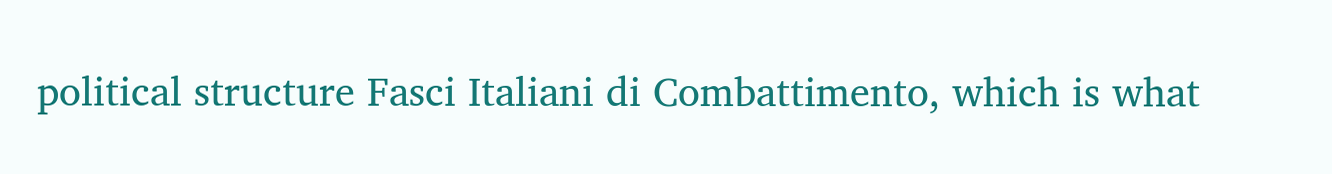political structure Fasci Italiani di Combattimento, which is what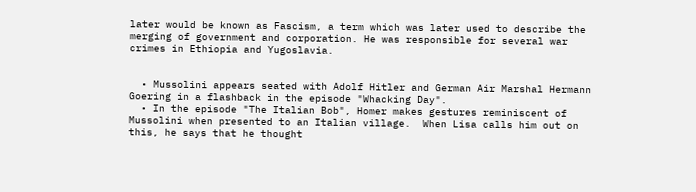later would be known as Fascism, a term which was later used to describe the merging of government and corporation. He was responsible for several war crimes in Ethiopia and Yugoslavia.


  • Mussolini appears seated with Adolf Hitler and German Air Marshal Hermann Goering in a flashback in the episode "Whacking Day".
  • In the episode "The Italian Bob", Homer makes gestures reminiscent of Mussolini when presented to an Italian village.  When Lisa calls him out on this, he says that he thought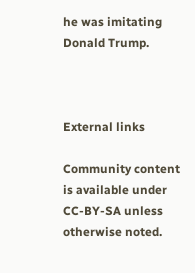he was imitating Donald Trump.



External links

Community content is available under CC-BY-SA unless otherwise noted.